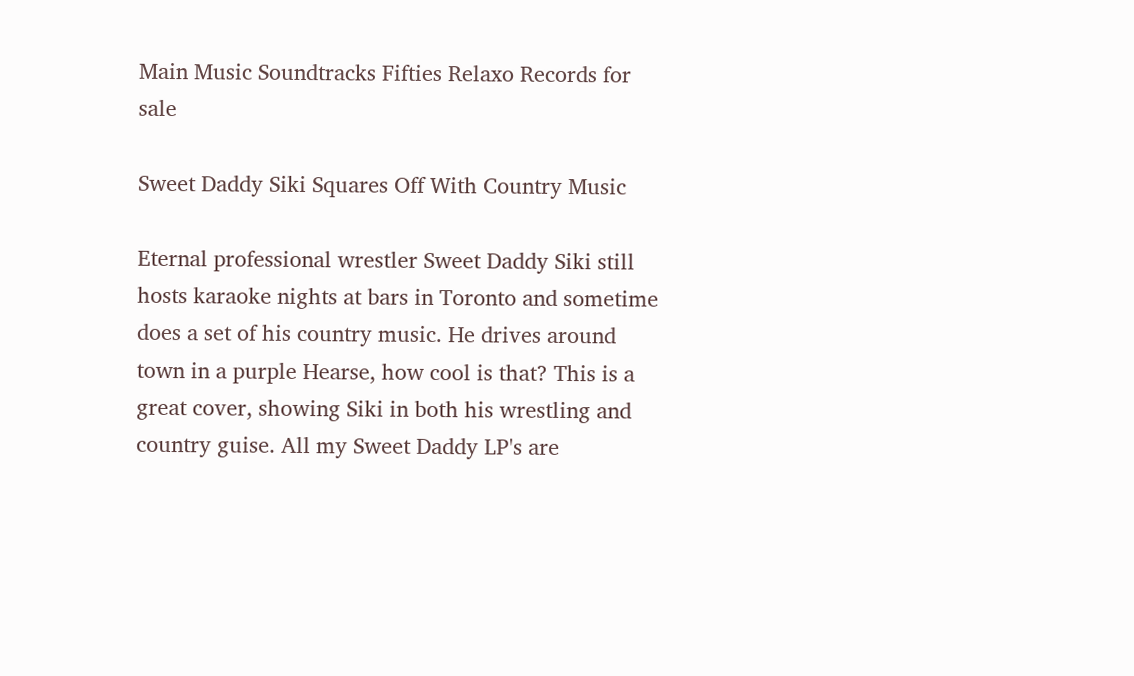Main Music Soundtracks Fifties Relaxo Records for sale

Sweet Daddy Siki Squares Off With Country Music

Eternal professional wrestler Sweet Daddy Siki still hosts karaoke nights at bars in Toronto and sometime does a set of his country music. He drives around town in a purple Hearse, how cool is that? This is a great cover, showing Siki in both his wrestling and country guise. All my Sweet Daddy LP's are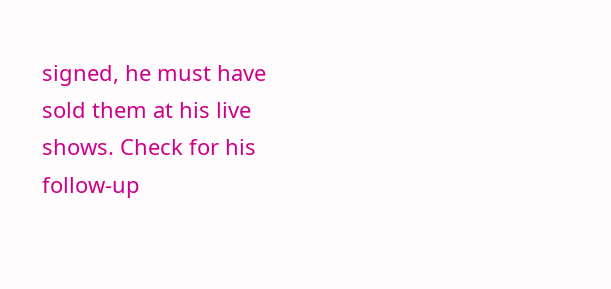signed, he must have sold them at his live shows. Check for his follow-up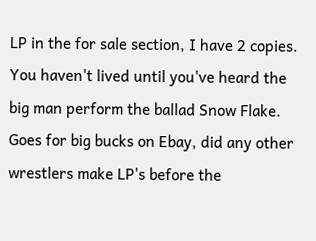LP in the for sale section, I have 2 copies. You haven't lived until you've heard the big man perform the ballad Snow Flake. Goes for big bucks on Ebay, did any other wrestlers make LP's before the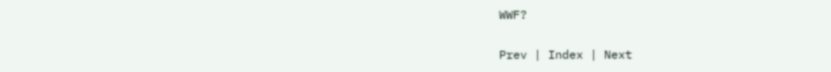WWF?

Prev | Index | Next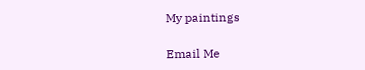My paintings

Email Me